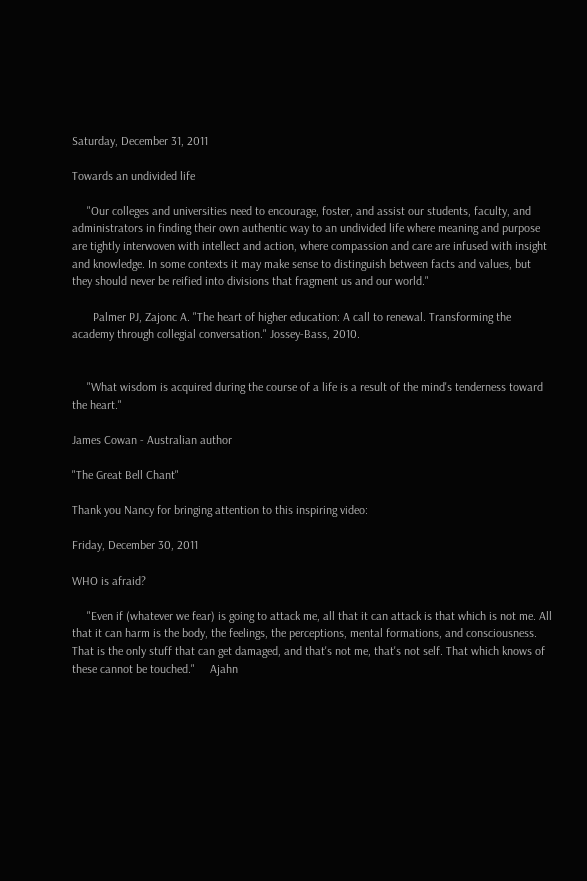Saturday, December 31, 2011

Towards an undivided life

     "Our colleges and universities need to encourage, foster, and assist our students, faculty, and administrators in finding their own authentic way to an undivided life where meaning and purpose are tightly interwoven with intellect and action, where compassion and care are infused with insight and knowledge. In some contexts it may make sense to distinguish between facts and values, but they should never be reified into divisions that fragment us and our world."

       Palmer PJ, Zajonc A. "The heart of higher education: A call to renewal. Transforming the academy through collegial conversation." Jossey-Bass, 2010.


     "What wisdom is acquired during the course of a life is a result of the mind's tenderness toward the heart."

James Cowan - Australian author

"The Great Bell Chant"

Thank you Nancy for bringing attention to this inspiring video:

Friday, December 30, 2011

WHO is afraid?

     "Even if (whatever we fear) is going to attack me, all that it can attack is that which is not me. All that it can harm is the body, the feelings, the perceptions, mental formations, and consciousness. That is the only stuff that can get damaged, and that's not me, that's not self. That which knows of these cannot be touched."     Ajahn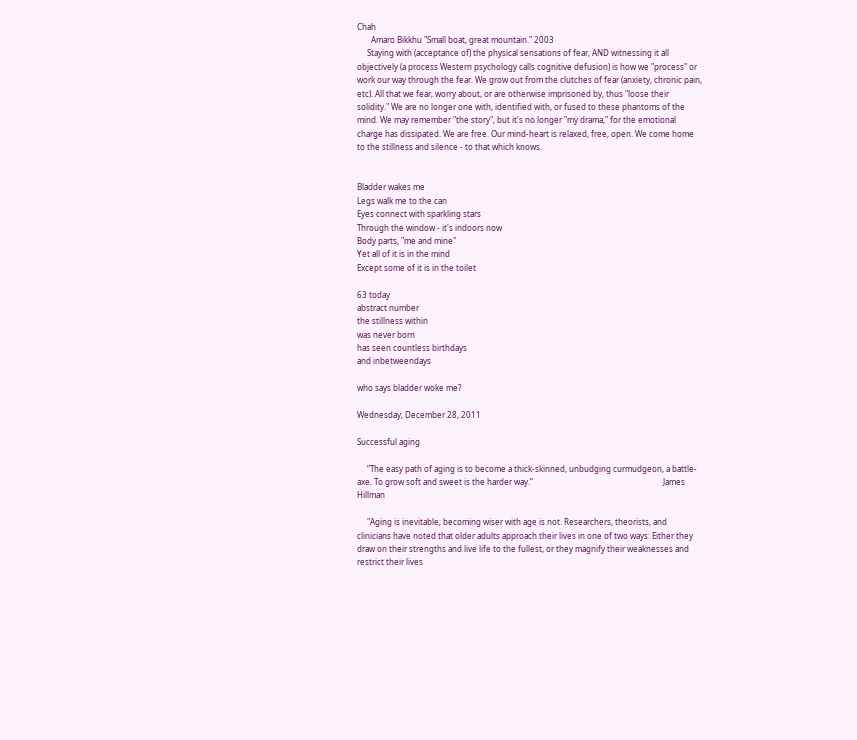Chah
       Amaro Bikkhu "Small boat, great mountain." 2003
     Staying with (acceptance of) the physical sensations of fear, AND witnessing it all objectively (a process Western psychology calls cognitive defusion) is how we "process" or work our way through the fear. We grow out from the clutches of fear (anxiety, chronic pain, etc). All that we fear, worry about, or are otherwise imprisoned by, thus "loose their solidity." We are no longer one with, identified with, or fused to these phantoms of the mind. We may remember "the story", but it's no longer "my drama," for the emotional charge has dissipated. We are free. Our mind-heart is relaxed, free, open. We come home to the stillness and silence - to that which knows.


Bladder wakes me
Legs walk me to the can
Eyes connect with sparkling stars
Through the window - it's indoors now
Body parts, "me and mine"
Yet all of it is in the mind
Except some of it is in the toilet

63 today
abstract number
the stillness within
was never born
has seen countless birthdays
and inbetweendays

who says bladder woke me?

Wednesday, December 28, 2011

Successful aging

     “The easy path of aging is to become a thick-skinned, unbudging curmudgeon, a battle-axe. To grow soft and sweet is the harder way.”                                                                 James Hillman

     "Aging is inevitable; becoming wiser with age is not. Researchers, theorists, and clinicians have noted that older adults approach their lives in one of two ways: Either they draw on their strengths and live life to the fullest, or they magnify their weaknesses and restrict their lives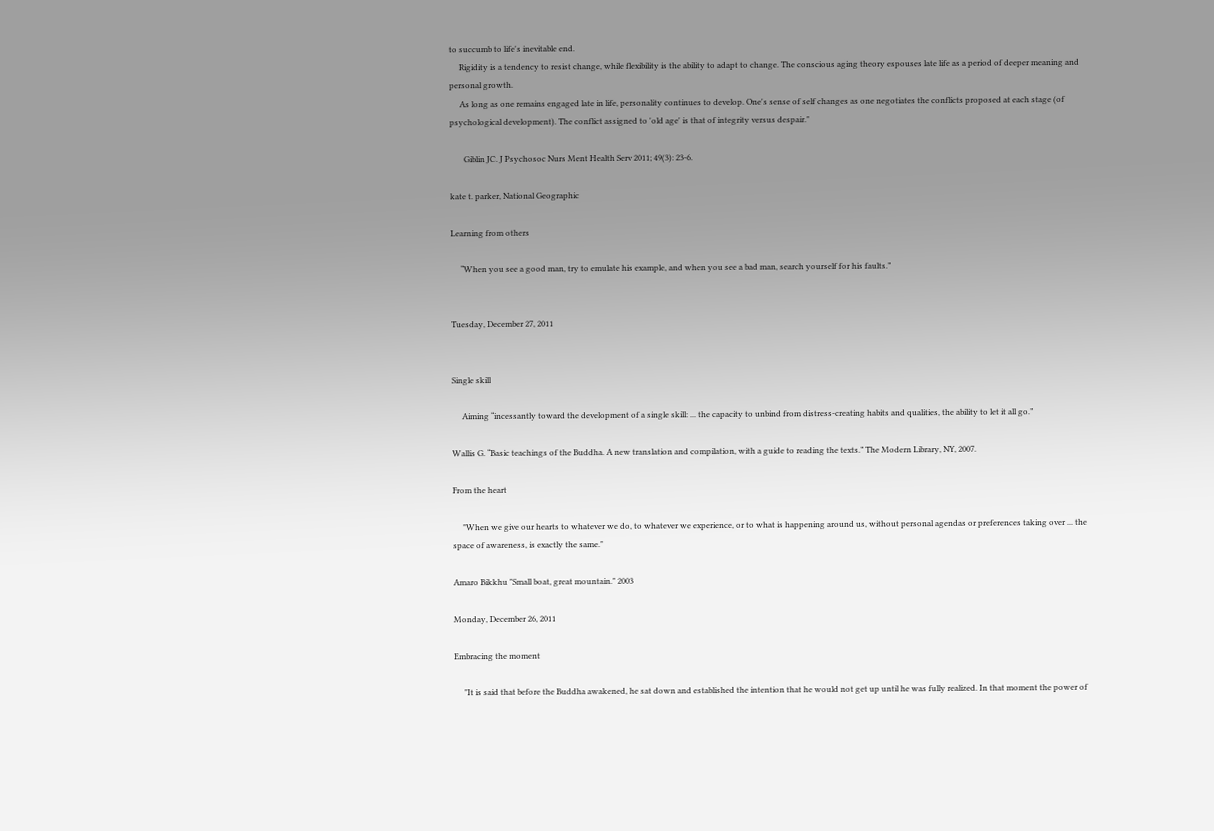to succumb to life's inevitable end.
     Rigidity is a tendency to resist change, while flexibility is the ability to adapt to change. The conscious aging theory espouses late life as a period of deeper meaning and personal growth.
     As long as one remains engaged late in life, personality continues to develop. One's sense of self changes as one negotiates the conflicts proposed at each stage (of psychological development). The conflict assigned to 'old age' is that of integrity versus despair."

       Giblin JC. J Psychosoc Nurs Ment Health Serv 2011; 49(3): 23-6.

kate t. parker, National Geographic

Learning from others

     “When you see a good man, try to emulate his example, and when you see a bad man, search yourself for his faults.”


Tuesday, December 27, 2011


Single skill

     Aiming “incessantly toward the development of a single skill: ... the capacity to unbind from distress-creating habits and qualities, the ability to let it all go.”

Wallis G. “Basic teachings of the Buddha. A new translation and compilation, with a guide to reading the texts.” The Modern Library, NY, 2007.

From the heart

     "When we give our hearts to whatever we do, to whatever we experience, or to what is happening around us, without personal agendas or preferences taking over ... the space of awareness, is exactly the same."

Amaro Bikkhu "Small boat, great mountain." 2003

Monday, December 26, 2011

Embracing the moment

     "It is said that before the Buddha awakened, he sat down and established the intention that he would not get up until he was fully realized. In that moment the power of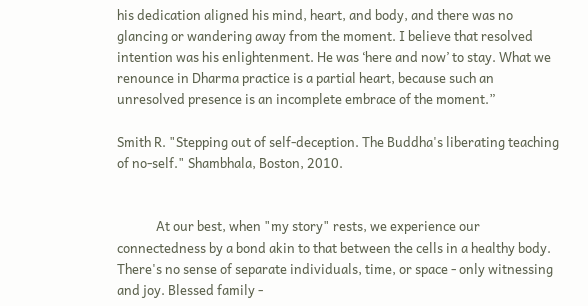his dedication aligned his mind, heart, and body, and there was no glancing or wandering away from the moment. I believe that resolved intention was his enlightenment. He was ‘here and now’ to stay. What we renounce in Dharma practice is a partial heart, because such an unresolved presence is an incomplete embrace of the moment.”

Smith R. "Stepping out of self-deception. The Buddha's liberating teaching of no-self." Shambhala, Boston, 2010.


             At our best, when "my story" rests, we experience our connectedness by a bond akin to that between the cells in a healthy body. There's no sense of separate individuals, time, or space - only witnessing and joy. Blessed family -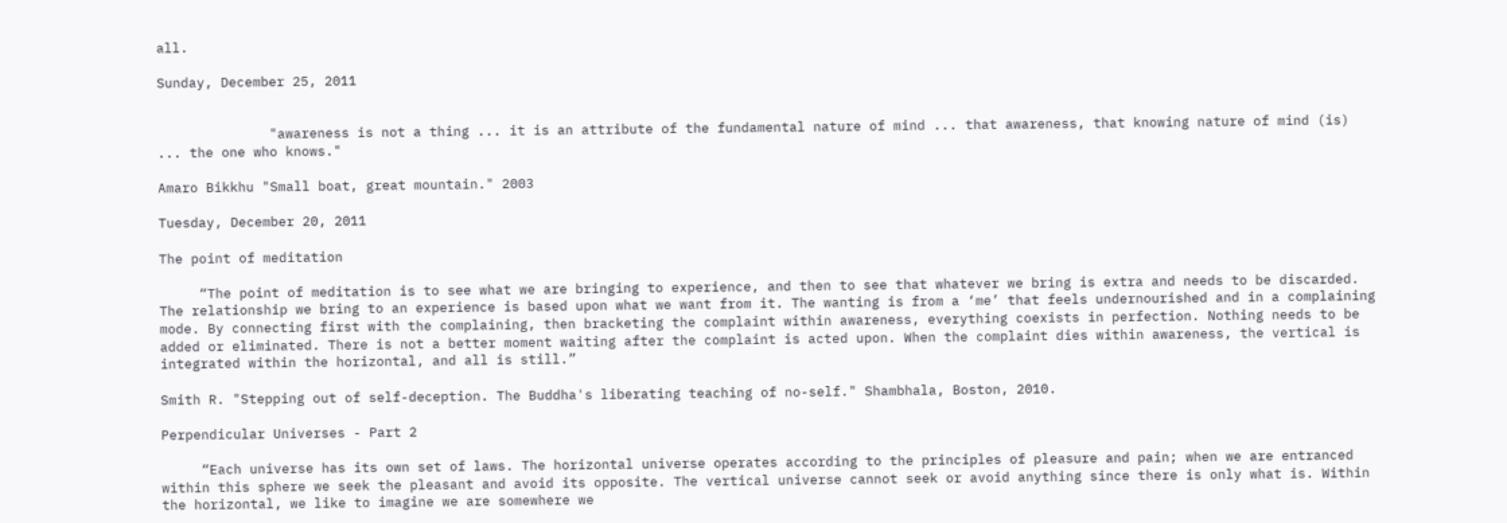all.

Sunday, December 25, 2011


              "awareness is not a thing ... it is an attribute of the fundamental nature of mind ... that awareness, that knowing nature of mind (is)  ... the one who knows."

Amaro Bikkhu "Small boat, great mountain." 2003

Tuesday, December 20, 2011

The point of meditation

     “The point of meditation is to see what we are bringing to experience, and then to see that whatever we bring is extra and needs to be discarded. The relationship we bring to an experience is based upon what we want from it. The wanting is from a ‘me’ that feels undernourished and in a complaining mode. By connecting first with the complaining, then bracketing the complaint within awareness, everything coexists in perfection. Nothing needs to be added or eliminated. There is not a better moment waiting after the complaint is acted upon. When the complaint dies within awareness, the vertical is integrated within the horizontal, and all is still.”

Smith R. "Stepping out of self-deception. The Buddha's liberating teaching of no-self." Shambhala, Boston, 2010.

Perpendicular Universes - Part 2

     “Each universe has its own set of laws. The horizontal universe operates according to the principles of pleasure and pain; when we are entranced within this sphere we seek the pleasant and avoid its opposite. The vertical universe cannot seek or avoid anything since there is only what is. Within the horizontal, we like to imagine we are somewhere we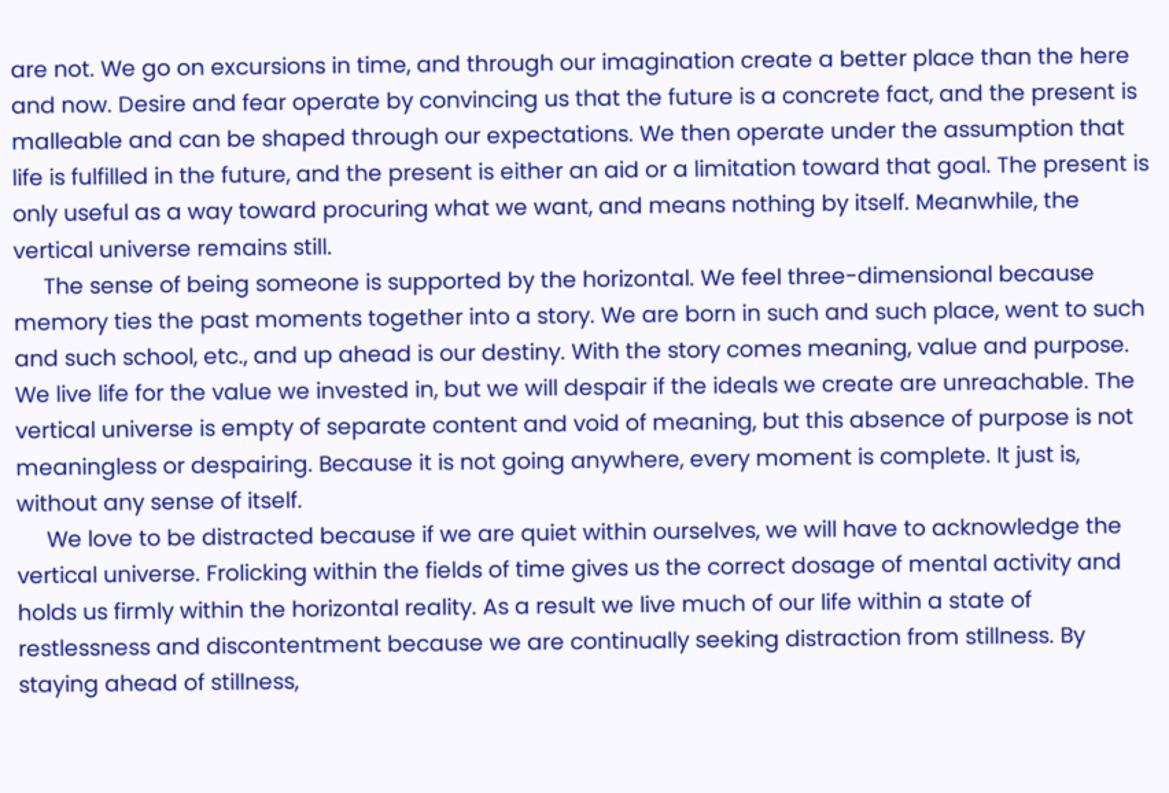are not. We go on excursions in time, and through our imagination create a better place than the here and now. Desire and fear operate by convincing us that the future is a concrete fact, and the present is malleable and can be shaped through our expectations. We then operate under the assumption that life is fulfilled in the future, and the present is either an aid or a limitation toward that goal. The present is only useful as a way toward procuring what we want, and means nothing by itself. Meanwhile, the vertical universe remains still.
     The sense of being someone is supported by the horizontal. We feel three-dimensional because memory ties the past moments together into a story. We are born in such and such place, went to such and such school, etc., and up ahead is our destiny. With the story comes meaning, value and purpose. We live life for the value we invested in, but we will despair if the ideals we create are unreachable. The vertical universe is empty of separate content and void of meaning, but this absence of purpose is not meaningless or despairing. Because it is not going anywhere, every moment is complete. It just is, without any sense of itself.
     We love to be distracted because if we are quiet within ourselves, we will have to acknowledge the vertical universe. Frolicking within the fields of time gives us the correct dosage of mental activity and holds us firmly within the horizontal reality. As a result we live much of our life within a state of restlessness and discontentment because we are continually seeking distraction from stillness. By staying ahead of stillness,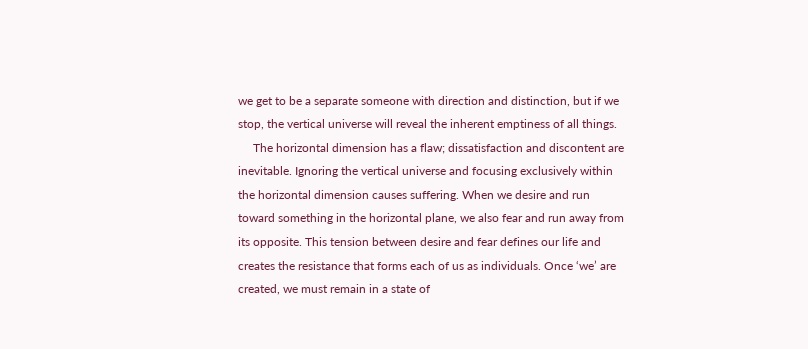we get to be a separate someone with direction and distinction, but if we stop, the vertical universe will reveal the inherent emptiness of all things.
     The horizontal dimension has a flaw; dissatisfaction and discontent are inevitable. Ignoring the vertical universe and focusing exclusively within the horizontal dimension causes suffering. When we desire and run toward something in the horizontal plane, we also fear and run away from its opposite. This tension between desire and fear defines our life and creates the resistance that forms each of us as individuals. Once ‘we’ are created, we must remain in a state of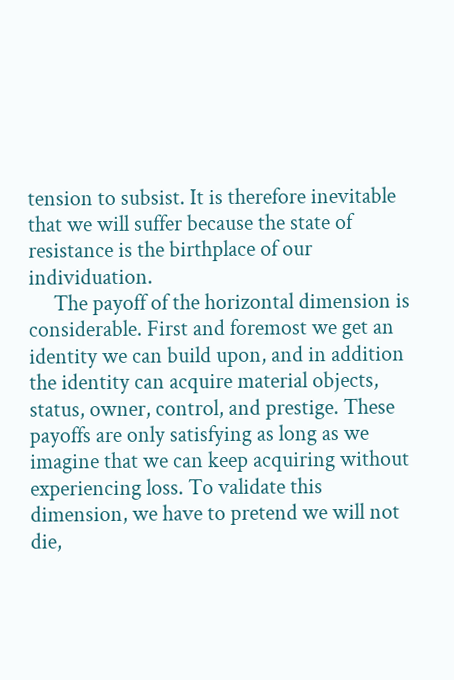tension to subsist. It is therefore inevitable that we will suffer because the state of resistance is the birthplace of our individuation.
     The payoff of the horizontal dimension is considerable. First and foremost we get an identity we can build upon, and in addition the identity can acquire material objects, status, owner, control, and prestige. These payoffs are only satisfying as long as we imagine that we can keep acquiring without experiencing loss. To validate this dimension, we have to pretend we will not die,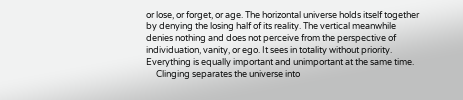or lose, or forget, or age. The horizontal universe holds itself together by denying the losing half of its reality. The vertical meanwhile denies nothing and does not perceive from the perspective of individuation, vanity, or ego. It sees in totality without priority. Everything is equally important and unimportant at the same time.
     Clinging separates the universe into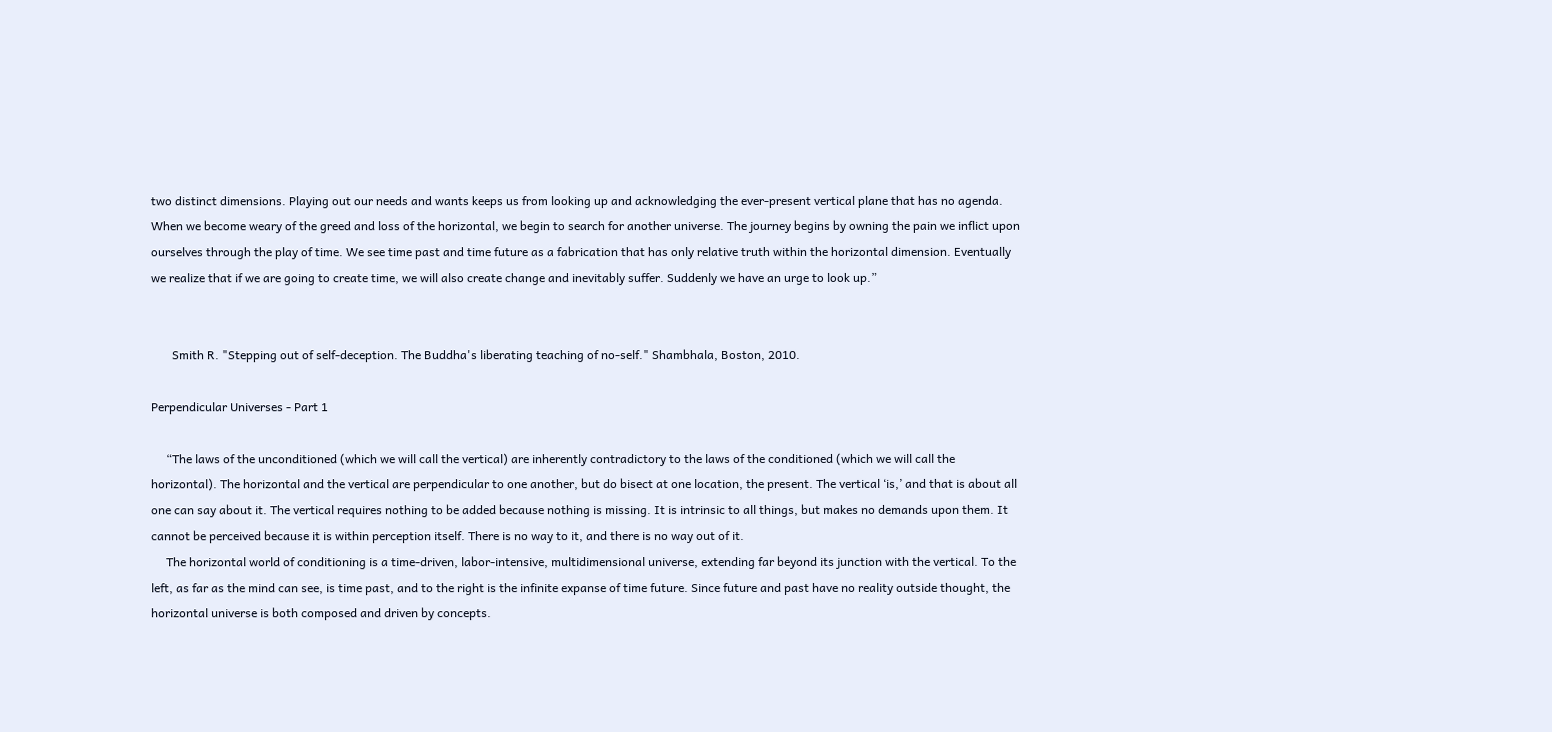two distinct dimensions. Playing out our needs and wants keeps us from looking up and acknowledging the ever-present vertical plane that has no agenda. When we become weary of the greed and loss of the horizontal, we begin to search for another universe. The journey begins by owning the pain we inflict upon ourselves through the play of time. We see time past and time future as a fabrication that has only relative truth within the horizontal dimension. Eventually we realize that if we are going to create time, we will also create change and inevitably suffer. Suddenly we have an urge to look up.”


       Smith R. "Stepping out of self-deception. The Buddha's liberating teaching of no-self." Shambhala, Boston, 2010.

Perpendicular Universes - Part 1

     “The laws of the unconditioned (which we will call the vertical) are inherently contradictory to the laws of the conditioned (which we will call the horizontal). The horizontal and the vertical are perpendicular to one another, but do bisect at one location, the present. The vertical ‘is,’ and that is about all one can say about it. The vertical requires nothing to be added because nothing is missing. It is intrinsic to all things, but makes no demands upon them. It cannot be perceived because it is within perception itself. There is no way to it, and there is no way out of it.
     The horizontal world of conditioning is a time-driven, labor-intensive, multidimensional universe, extending far beyond its junction with the vertical. To the left, as far as the mind can see, is time past, and to the right is the infinite expanse of time future. Since future and past have no reality outside thought, the horizontal universe is both composed and driven by concepts.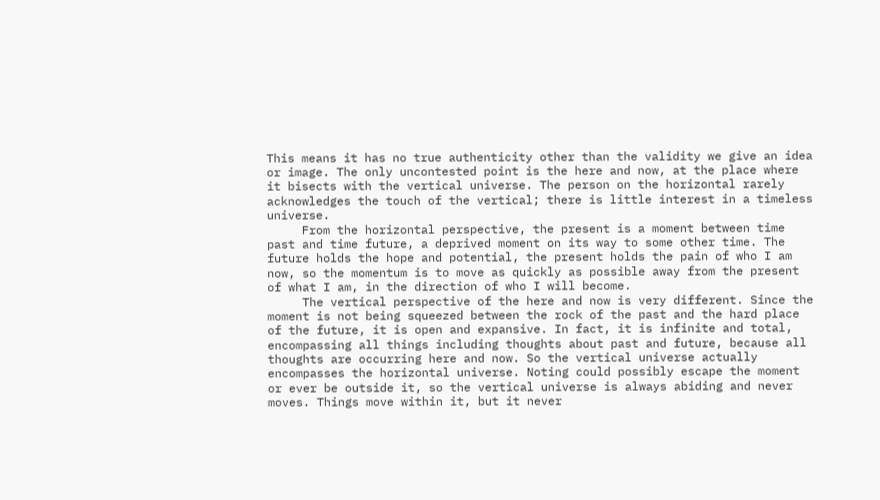This means it has no true authenticity other than the validity we give an idea or image. The only uncontested point is the here and now, at the place where it bisects with the vertical universe. The person on the horizontal rarely acknowledges the touch of the vertical; there is little interest in a timeless universe.
     From the horizontal perspective, the present is a moment between time past and time future, a deprived moment on its way to some other time. The future holds the hope and potential, the present holds the pain of who I am now, so the momentum is to move as quickly as possible away from the present of what I am, in the direction of who I will become.
     The vertical perspective of the here and now is very different. Since the moment is not being squeezed between the rock of the past and the hard place of the future, it is open and expansive. In fact, it is infinite and total, encompassing all things including thoughts about past and future, because all thoughts are occurring here and now. So the vertical universe actually encompasses the horizontal universe. Noting could possibly escape the moment or ever be outside it, so the vertical universe is always abiding and never moves. Things move within it, but it never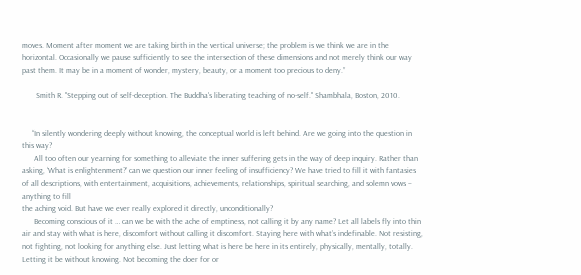moves. Moment after moment we are taking birth in the vertical universe; the problem is we think we are in the horizontal. Occasionally we pause sufficiently to see the intersection of these dimensions and not merely think our way past them. It may be in a moment of wonder, mystery, beauty, or a moment too precious to deny.”

       Smith R. "Stepping out of self-deception. The Buddha's liberating teaching of no-self." Shambhala, Boston, 2010.


     “In silently wondering deeply without knowing, the conceptual world is left behind. Are we going into the question in this way?
      All too often our yearning for something to alleviate the inner suffering gets in the way of deep inquiry. Rather than asking, ‘What is enlightenment?’ can we question our inner feeling of insufficiency? We have tried to fill it with fantasies of all descriptions, with entertainment, acquisitions, achievements, relationships, spiritual searching, and solemn vows – anything to fill
the aching void. But have we ever really explored it directly, unconditionally?
      Becoming conscious of it … can we be with the ache of emptiness, not calling it by any name? Let all labels fly into thin air and stay with what is here, discomfort without calling it discomfort. Staying here with what’s indefinable. Not resisting, not fighting, not looking for anything else. Just letting what is here be here in its entirely, physically, mentally, totally. Letting it be without knowing. Not becoming the doer for or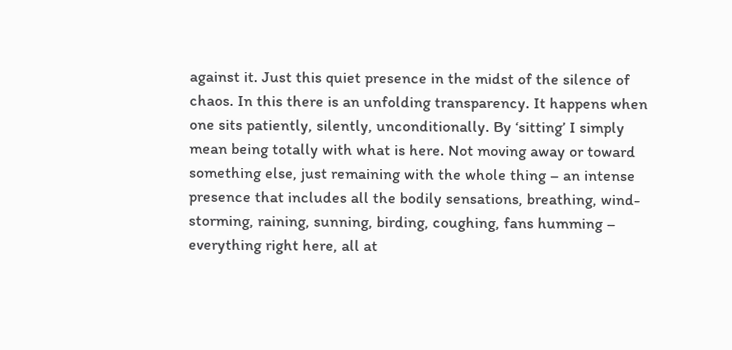against it. Just this quiet presence in the midst of the silence of chaos. In this there is an unfolding transparency. It happens when one sits patiently, silently, unconditionally. By ‘sitting’ I simply
mean being totally with what is here. Not moving away or toward something else, just remaining with the whole thing – an intense presence that includes all the bodily sensations, breathing, wind-storming, raining, sunning, birding, coughing, fans humming – everything right here, all at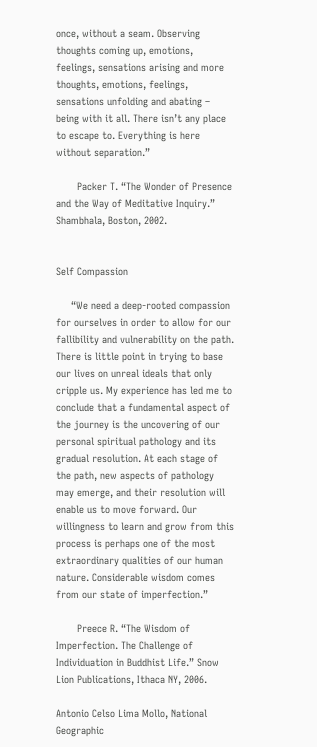once, without a seam. Observing thoughts coming up, emotions, feelings, sensations arising and more thoughts, emotions, feelings, sensations unfolding and abating – being with it all. There isn’t any place to escape to. Everything is here without separation.”

       Packer T. “The Wonder of Presence and the Way of Meditative Inquiry.” Shambhala, Boston, 2002.


Self Compassion

     “We need a deep-rooted compassion for ourselves in order to allow for our fallibility and vulnerability on the path. There is little point in trying to base our lives on unreal ideals that only cripple us. My experience has led me to conclude that a fundamental aspect of the journey is the uncovering of our personal spiritual pathology and its gradual resolution. At each stage of the path, new aspects of pathology may emerge, and their resolution will enable us to move forward. Our willingness to learn and grow from this process is perhaps one of the most extraordinary qualities of our human nature. Considerable wisdom comes from our state of imperfection.”

       Preece R. “The Wisdom of Imperfection. The Challenge of Individuation in Buddhist Life.” Snow Lion Publications, Ithaca NY, 2006.

Antonio Celso Lima Mollo, National Geographic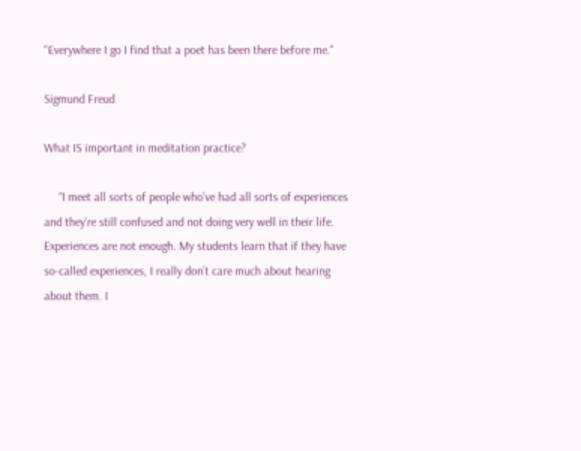"Everywhere I go I find that a poet has been there before me."

Sigmund Freud

What IS important in meditation practice?

     “I meet all sorts of people who’ve had all sorts of experiences and they’re still confused and not doing very well in their life. Experiences are not enough. My students learn that if they have so-called experiences, I really don’t care much about hearing about them. I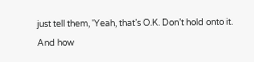just tell them, 'Yeah, that’s O.K. Don’t hold onto it. And how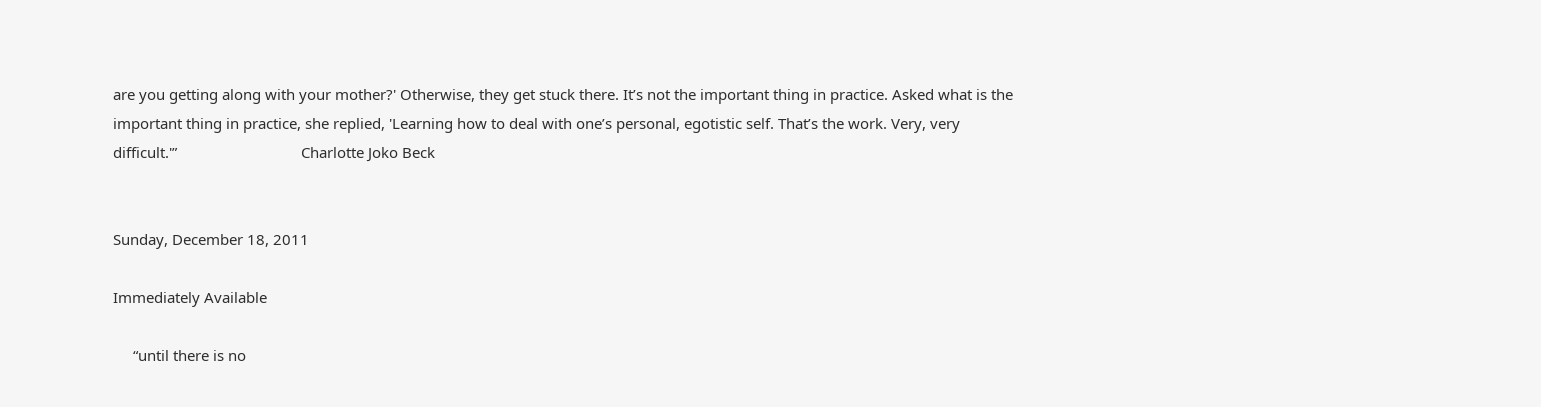are you getting along with your mother?' Otherwise, they get stuck there. It’s not the important thing in practice. Asked what is the important thing in practice, she replied, 'Learning how to deal with one’s personal, egotistic self. That’s the work. Very, very difficult.'”                               Charlotte Joko Beck


Sunday, December 18, 2011

Immediately Available

     “until there is no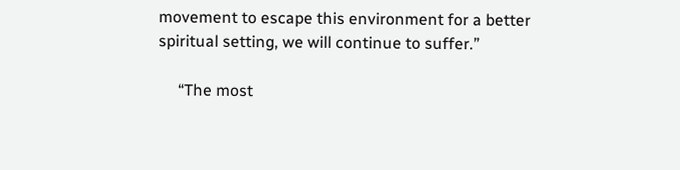movement to escape this environment for a better spiritual setting, we will continue to suffer.”

     “The most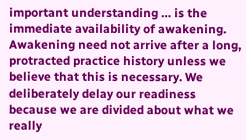important understanding … is the immediate availability of awakening. Awakening need not arrive after a long, protracted practice history unless we believe that this is necessary. We deliberately delay our readiness because we are divided about what we really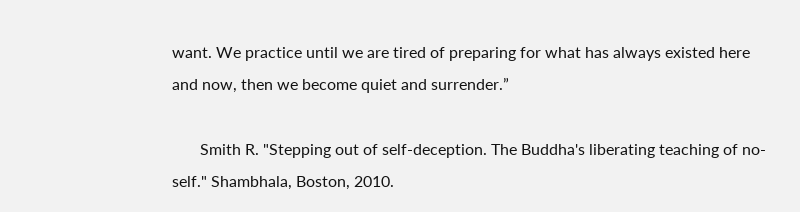want. We practice until we are tired of preparing for what has always existed here and now, then we become quiet and surrender.”

       Smith R. "Stepping out of self-deception. The Buddha's liberating teaching of no-self." Shambhala, Boston, 2010.